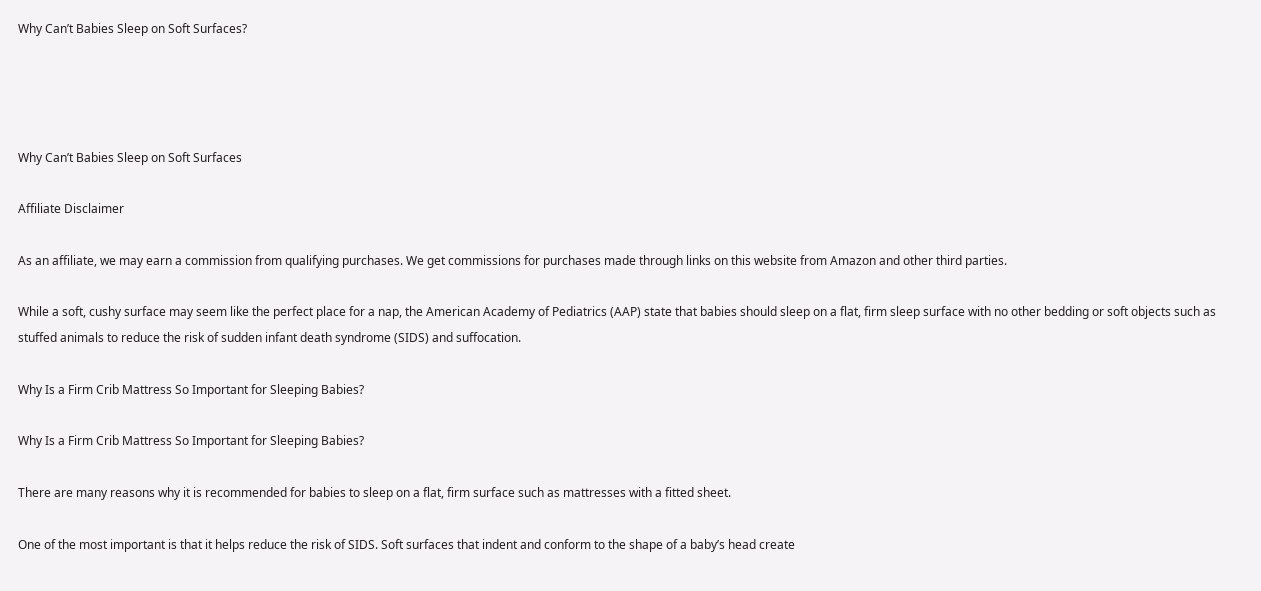Why Can’t Babies Sleep on Soft Surfaces?




Why Can’t Babies Sleep on Soft Surfaces

Affiliate Disclaimer

As an affiliate, we may earn a commission from qualifying purchases. We get commissions for purchases made through links on this website from Amazon and other third parties.

While a soft, cushy surface may seem like the perfect place for a nap, the American Academy of Pediatrics (AAP) state that babies should sleep on a flat, firm sleep surface with no other bedding or soft objects such as stuffed animals to reduce the risk of sudden infant death syndrome (SIDS) and suffocation.

Why Is a Firm Crib Mattress So Important for Sleeping Babies?

Why Is a Firm Crib Mattress So Important for Sleeping Babies?

There are many reasons why it is recommended for babies to sleep on a flat, firm surface such as mattresses with a fitted sheet.

One of the most important is that it helps reduce the risk of SIDS. Soft surfaces that indent and conform to the shape of a baby’s head create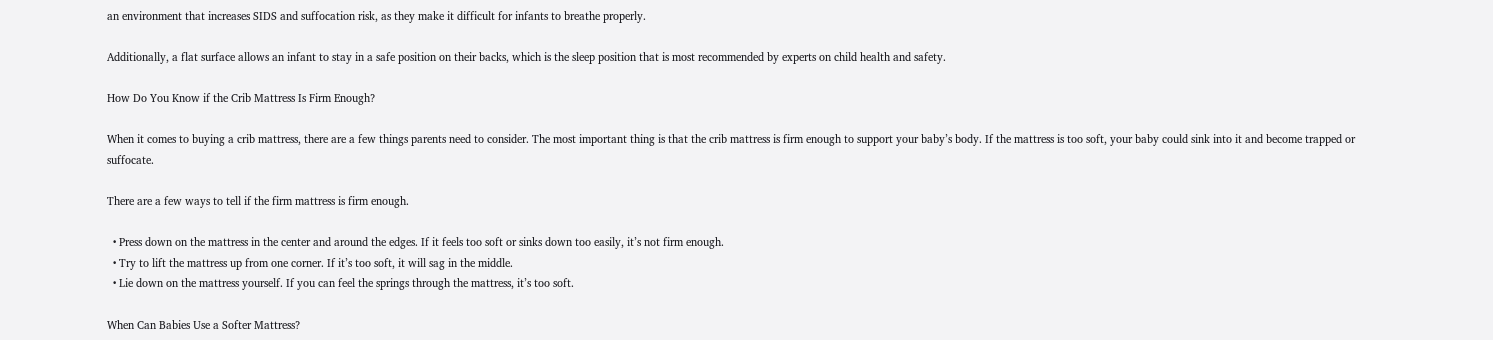an environment that increases SIDS and suffocation risk, as they make it difficult for infants to breathe properly.

Additionally, a flat surface allows an infant to stay in a safe position on their backs, which is the sleep position that is most recommended by experts on child health and safety.

How Do You Know if the Crib Mattress Is Firm Enough?

When it comes to buying a crib mattress, there are a few things parents need to consider. The most important thing is that the crib mattress is firm enough to support your baby’s body. If the mattress is too soft, your baby could sink into it and become trapped or suffocate.

There are a few ways to tell if the firm mattress is firm enough.

  • Press down on the mattress in the center and around the edges. If it feels too soft or sinks down too easily, it’s not firm enough.
  • Try to lift the mattress up from one corner. If it’s too soft, it will sag in the middle.
  • Lie down on the mattress yourself. If you can feel the springs through the mattress, it’s too soft.

When Can Babies Use a Softer Mattress?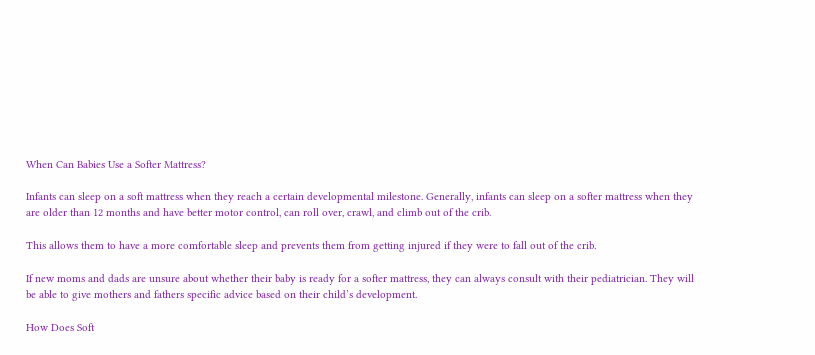When Can Babies Use a Softer Mattress?

Infants can sleep on a soft mattress when they reach a certain developmental milestone. Generally, infants can sleep on a softer mattress when they are older than 12 months and have better motor control, can roll over, crawl, and climb out of the crib.

This allows them to have a more comfortable sleep and prevents them from getting injured if they were to fall out of the crib.

If new moms and dads are unsure about whether their baby is ready for a softer mattress, they can always consult with their pediatrician. They will be able to give mothers and fathers specific advice based on their child’s development.

How Does Soft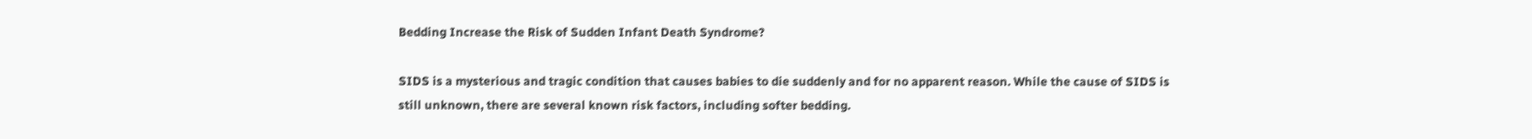Bedding Increase the Risk of Sudden Infant Death Syndrome?

SIDS is a mysterious and tragic condition that causes babies to die suddenly and for no apparent reason. While the cause of SIDS is still unknown, there are several known risk factors, including softer bedding.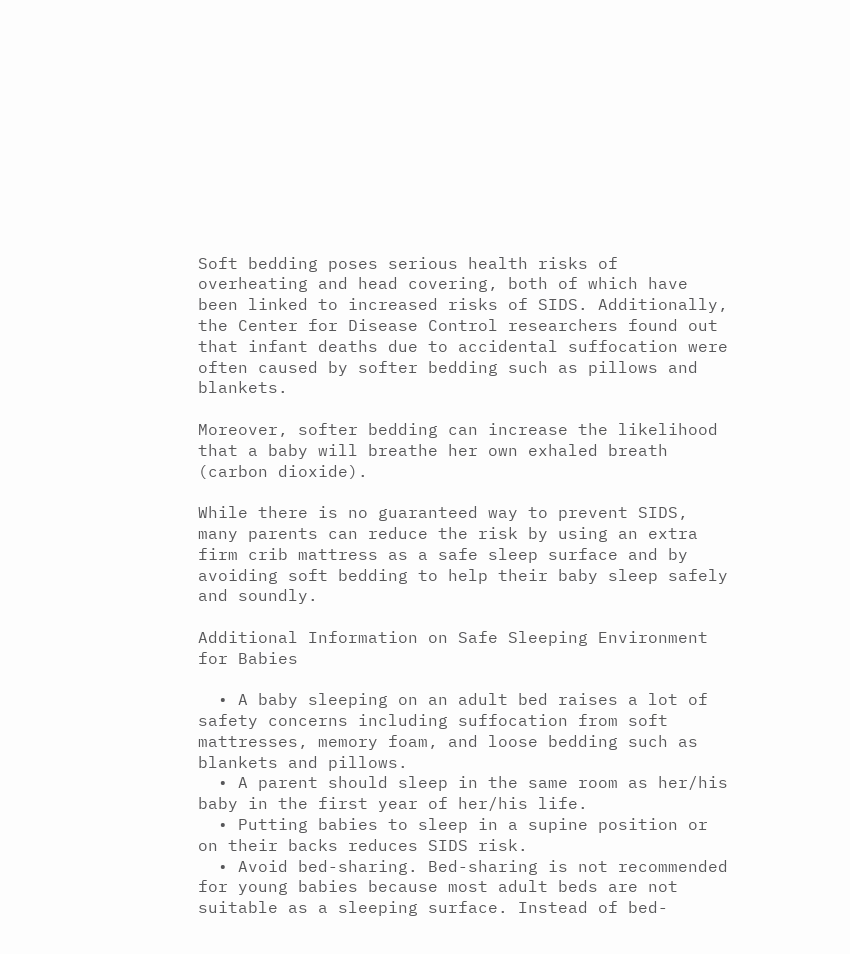Soft bedding poses serious health risks of overheating and head covering, both of which have been linked to increased risks of SIDS. Additionally, the Center for Disease Control researchers found out that infant deaths due to accidental suffocation were often caused by softer bedding such as pillows and blankets.

Moreover, softer bedding can increase the likelihood that a baby will breathe her own exhaled breath (carbon dioxide).

While there is no guaranteed way to prevent SIDS, many parents can reduce the risk by using an extra firm crib mattress as a safe sleep surface and by avoiding soft bedding to help their baby sleep safely and soundly.

Additional Information on Safe Sleeping Environment for Babies

  • A baby sleeping on an adult bed raises a lot of safety concerns including suffocation from soft mattresses, memory foam, and loose bedding such as blankets and pillows.
  • A parent should sleep in the same room as her/his baby in the first year of her/his life.
  • Putting babies to sleep in a supine position or on their backs reduces SIDS risk.
  • Avoid bed-sharing. Bed-sharing is not recommended for young babies because most adult beds are not suitable as a sleeping surface. Instead of bed-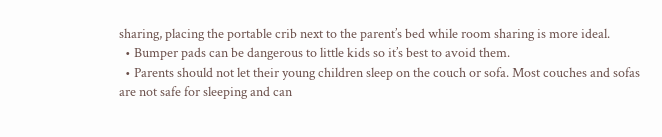sharing, placing the portable crib next to the parent’s bed while room sharing is more ideal.
  • Bumper pads can be dangerous to little kids so it’s best to avoid them.
  • Parents should not let their young children sleep on the couch or sofa. Most couches and sofas are not safe for sleeping and can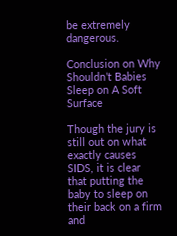be extremely dangerous.

Conclusion on Why Shouldn’t Babies Sleep on A Soft Surface

Though the jury is still out on what exactly causes SIDS, it is clear that putting the baby to sleep on their back on a firm and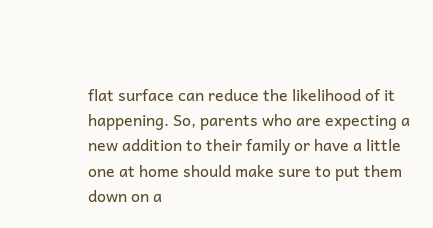flat surface can reduce the likelihood of it happening. So, parents who are expecting a new addition to their family or have a little one at home should make sure to put them down on a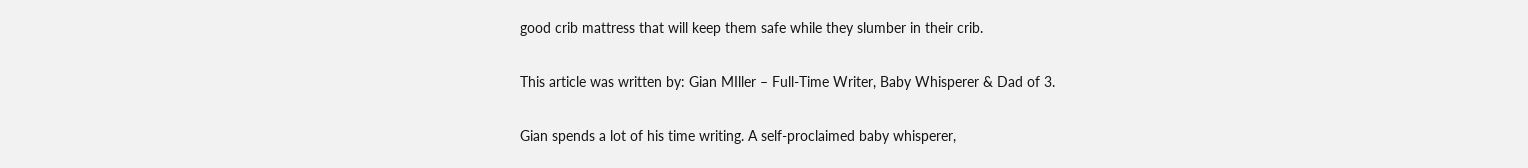good crib mattress that will keep them safe while they slumber in their crib.

This article was written by: Gian MIller – Full-Time Writer, Baby Whisperer & Dad of 3.

Gian spends a lot of his time writing. A self-proclaimed baby whisperer,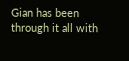Gian has been through it all with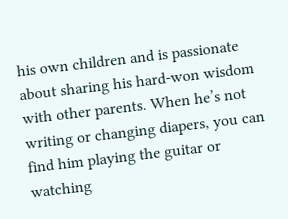his own children and is passionate about sharing his hard-won wisdom with other parents. When he’s not writing or changing diapers, you can find him playing the guitar or watching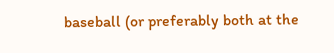baseball (or preferably both at the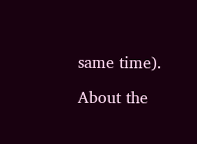same time).

About the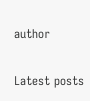author

Latest posts